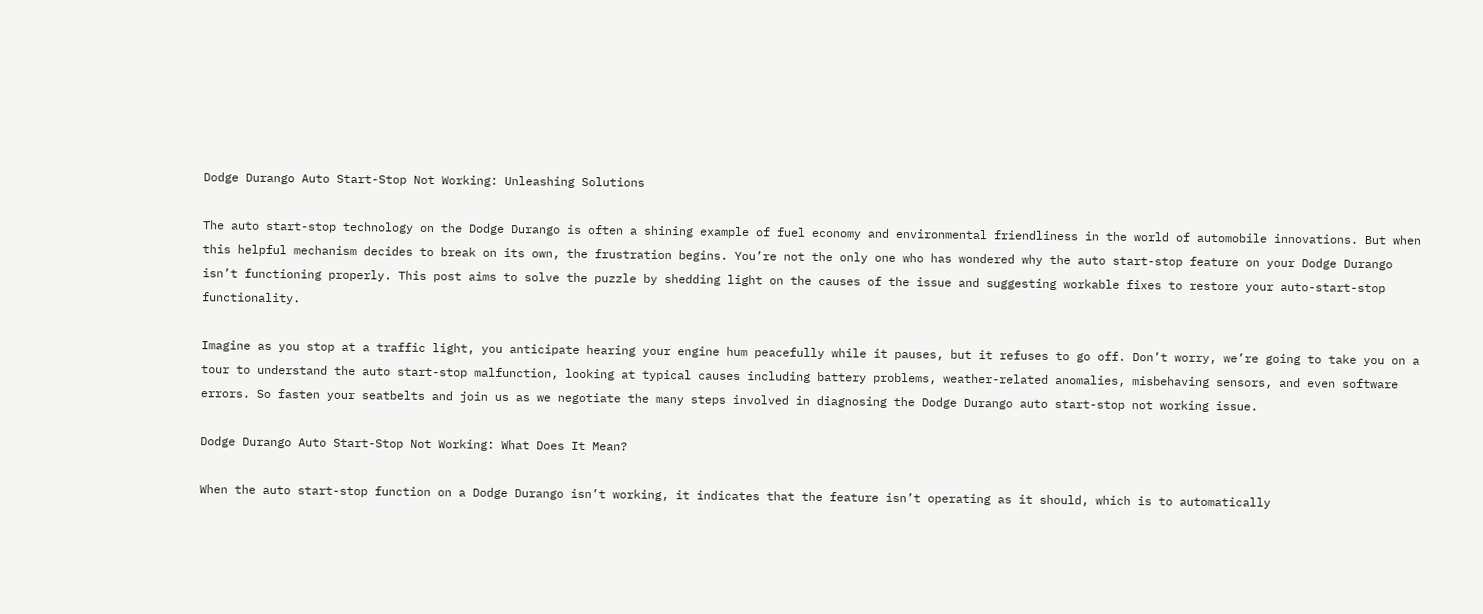Dodge Durango Auto Start-Stop Not Working: Unleashing Solutions

The auto start-stop technology on the Dodge Durango is often a shining example of fuel economy and environmental friendliness in the world of automobile innovations. But when this helpful mechanism decides to break on its own, the frustration begins. You’re not the only one who has wondered why the auto start-stop feature on your Dodge Durango isn’t functioning properly. This post aims to solve the puzzle by shedding light on the causes of the issue and suggesting workable fixes to restore your auto-start-stop functionality.

Imagine as you stop at a traffic light, you anticipate hearing your engine hum peacefully while it pauses, but it refuses to go off. Don’t worry, we’re going to take you on a tour to understand the auto start-stop malfunction, looking at typical causes including battery problems, weather-related anomalies, misbehaving sensors, and even software errors. So fasten your seatbelts and join us as we negotiate the many steps involved in diagnosing the Dodge Durango auto start-stop not working issue.

Dodge Durango Auto Start-Stop Not Working: What Does It Mean?

When the auto start-stop function on a Dodge Durango isn’t working, it indicates that the feature isn’t operating as it should, which is to automatically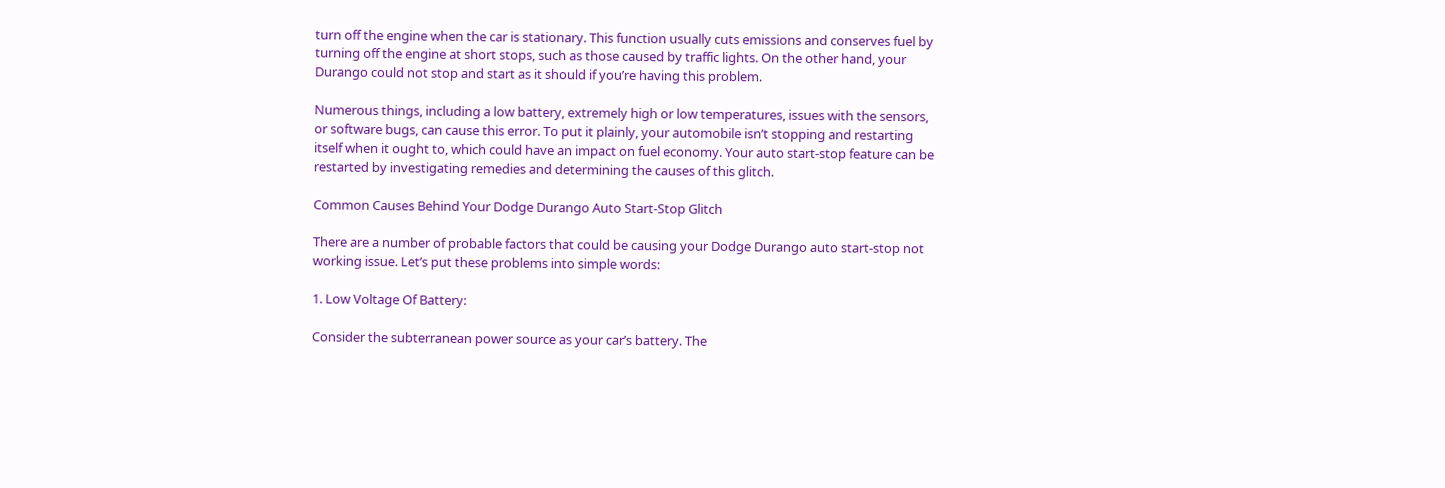turn off the engine when the car is stationary. This function usually cuts emissions and conserves fuel by turning off the engine at short stops, such as those caused by traffic lights. On the other hand, your Durango could not stop and start as it should if you’re having this problem.

Numerous things, including a low battery, extremely high or low temperatures, issues with the sensors, or software bugs, can cause this error. To put it plainly, your automobile isn’t stopping and restarting itself when it ought to, which could have an impact on fuel economy. Your auto start-stop feature can be restarted by investigating remedies and determining the causes of this glitch.

Common Causes Behind Your Dodge Durango Auto Start-Stop Glitch

There are a number of probable factors that could be causing your Dodge Durango auto start-stop not working issue. Let’s put these problems into simple words:

1. Low Voltage Of Battery:

Consider the subterranean power source as your car’s battery. The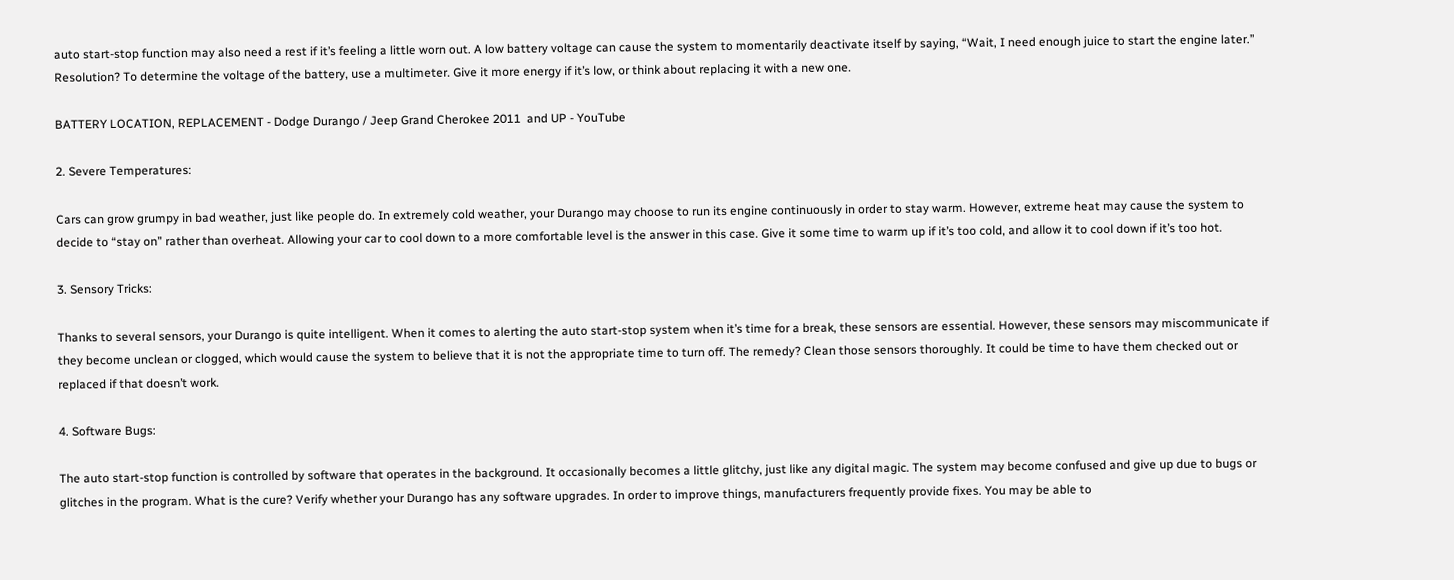auto start-stop function may also need a rest if it’s feeling a little worn out. A low battery voltage can cause the system to momentarily deactivate itself by saying, “Wait, I need enough juice to start the engine later.” Resolution? To determine the voltage of the battery, use a multimeter. Give it more energy if it’s low, or think about replacing it with a new one.

BATTERY LOCATION, REPLACEMENT - Dodge Durango / Jeep Grand Cherokee 2011  and UP - YouTube

2. Severe Temperatures:

Cars can grow grumpy in bad weather, just like people do. In extremely cold weather, your Durango may choose to run its engine continuously in order to stay warm. However, extreme heat may cause the system to decide to “stay on” rather than overheat. Allowing your car to cool down to a more comfortable level is the answer in this case. Give it some time to warm up if it’s too cold, and allow it to cool down if it’s too hot.

3. Sensory Tricks:

Thanks to several sensors, your Durango is quite intelligent. When it comes to alerting the auto start-stop system when it’s time for a break, these sensors are essential. However, these sensors may miscommunicate if they become unclean or clogged, which would cause the system to believe that it is not the appropriate time to turn off. The remedy? Clean those sensors thoroughly. It could be time to have them checked out or replaced if that doesn’t work.

4. Software Bugs:

The auto start-stop function is controlled by software that operates in the background. It occasionally becomes a little glitchy, just like any digital magic. The system may become confused and give up due to bugs or glitches in the program. What is the cure? Verify whether your Durango has any software upgrades. In order to improve things, manufacturers frequently provide fixes. You may be able to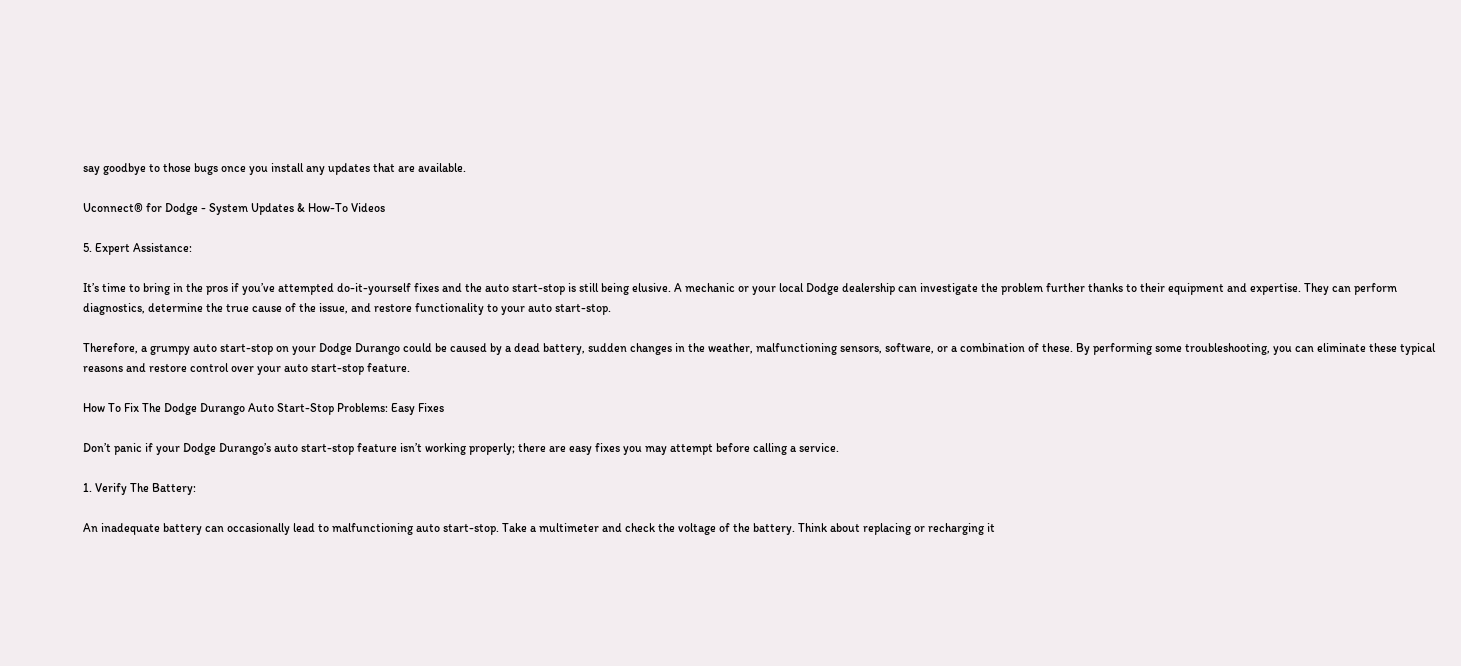say goodbye to those bugs once you install any updates that are available.

Uconnect® for Dodge - System Updates & How-To Videos

5. Expert Assistance:

It’s time to bring in the pros if you’ve attempted do-it-yourself fixes and the auto start-stop is still being elusive. A mechanic or your local Dodge dealership can investigate the problem further thanks to their equipment and expertise. They can perform diagnostics, determine the true cause of the issue, and restore functionality to your auto start-stop.

Therefore, a grumpy auto start-stop on your Dodge Durango could be caused by a dead battery, sudden changes in the weather, malfunctioning sensors, software, or a combination of these. By performing some troubleshooting, you can eliminate these typical reasons and restore control over your auto start-stop feature.

How To Fix The Dodge Durango Auto Start-Stop Problems: Easy Fixes

Don’t panic if your Dodge Durango’s auto start-stop feature isn’t working properly; there are easy fixes you may attempt before calling a service.

1. Verify The Battery:

An inadequate battery can occasionally lead to malfunctioning auto start-stop. Take a multimeter and check the voltage of the battery. Think about replacing or recharging it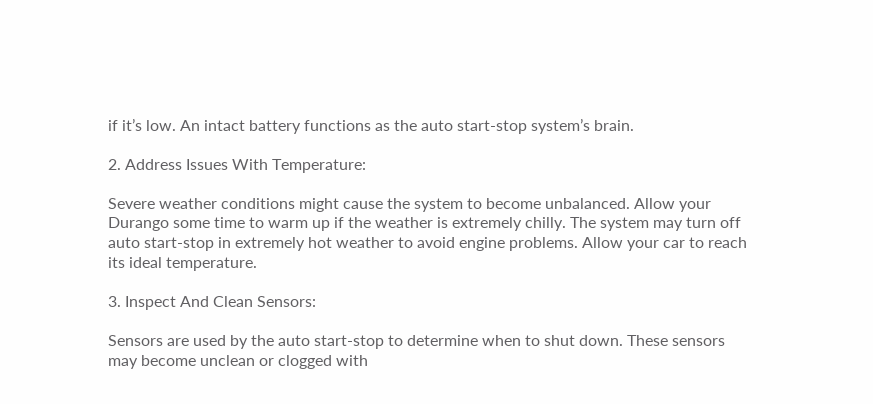if it’s low. An intact battery functions as the auto start-stop system’s brain.

2. Address Issues With Temperature:

Severe weather conditions might cause the system to become unbalanced. Allow your Durango some time to warm up if the weather is extremely chilly. The system may turn off auto start-stop in extremely hot weather to avoid engine problems. Allow your car to reach its ideal temperature.

3. Inspect And Clean Sensors:

Sensors are used by the auto start-stop to determine when to shut down. These sensors may become unclean or clogged with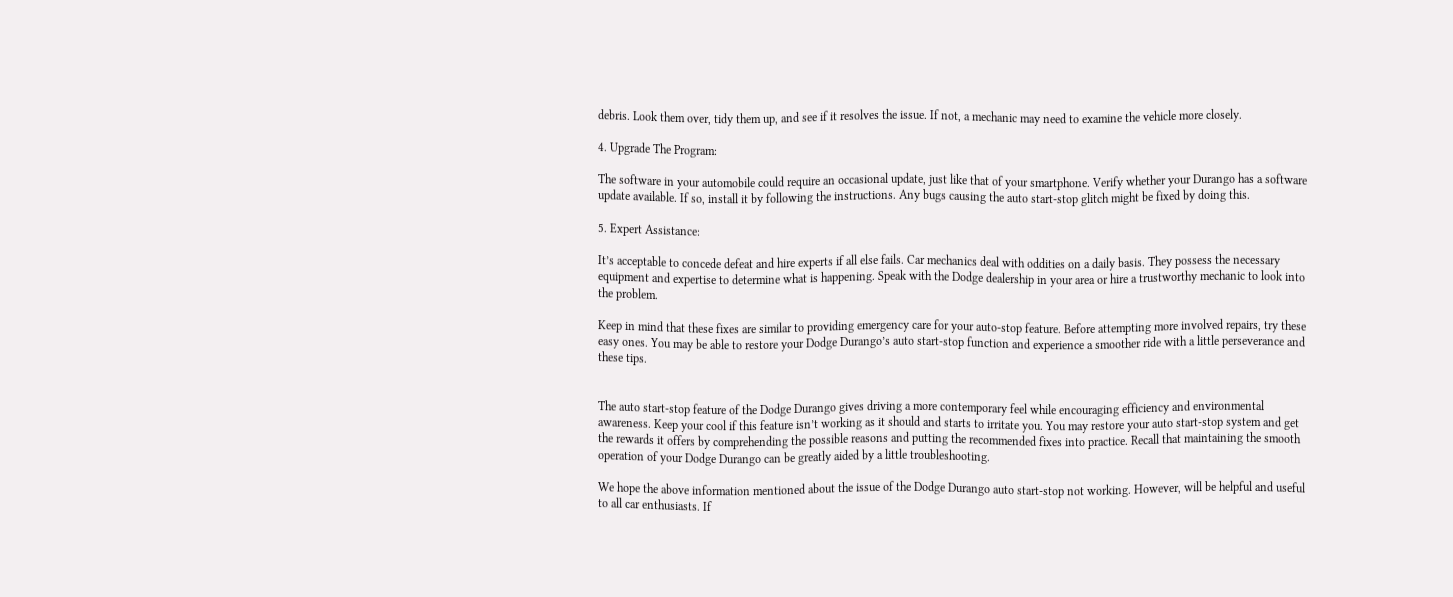debris. Look them over, tidy them up, and see if it resolves the issue. If not, a mechanic may need to examine the vehicle more closely.

4. Upgrade The Program:

The software in your automobile could require an occasional update, just like that of your smartphone. Verify whether your Durango has a software update available. If so, install it by following the instructions. Any bugs causing the auto start-stop glitch might be fixed by doing this.

5. Expert Assistance:

It’s acceptable to concede defeat and hire experts if all else fails. Car mechanics deal with oddities on a daily basis. They possess the necessary equipment and expertise to determine what is happening. Speak with the Dodge dealership in your area or hire a trustworthy mechanic to look into the problem.

Keep in mind that these fixes are similar to providing emergency care for your auto-stop feature. Before attempting more involved repairs, try these easy ones. You may be able to restore your Dodge Durango’s auto start-stop function and experience a smoother ride with a little perseverance and these tips.


The auto start-stop feature of the Dodge Durango gives driving a more contemporary feel while encouraging efficiency and environmental awareness. Keep your cool if this feature isn’t working as it should and starts to irritate you. You may restore your auto start-stop system and get the rewards it offers by comprehending the possible reasons and putting the recommended fixes into practice. Recall that maintaining the smooth operation of your Dodge Durango can be greatly aided by a little troubleshooting.

We hope the above information mentioned about the issue of the Dodge Durango auto start-stop not working. However, will be helpful and useful to all car enthusiasts. If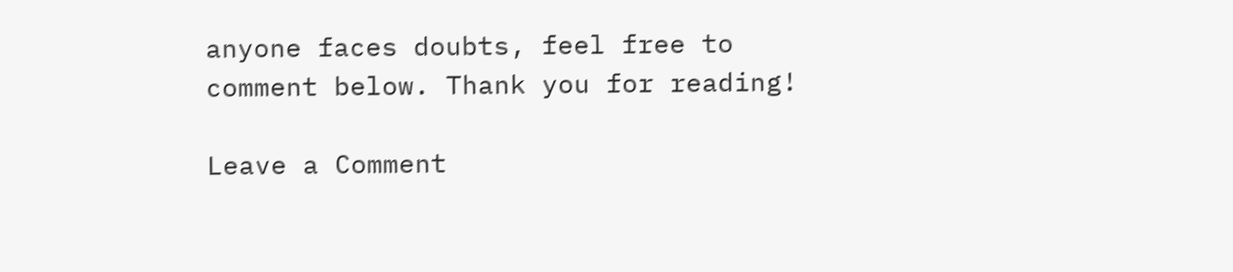anyone faces doubts, feel free to comment below. Thank you for reading!

Leave a Comment